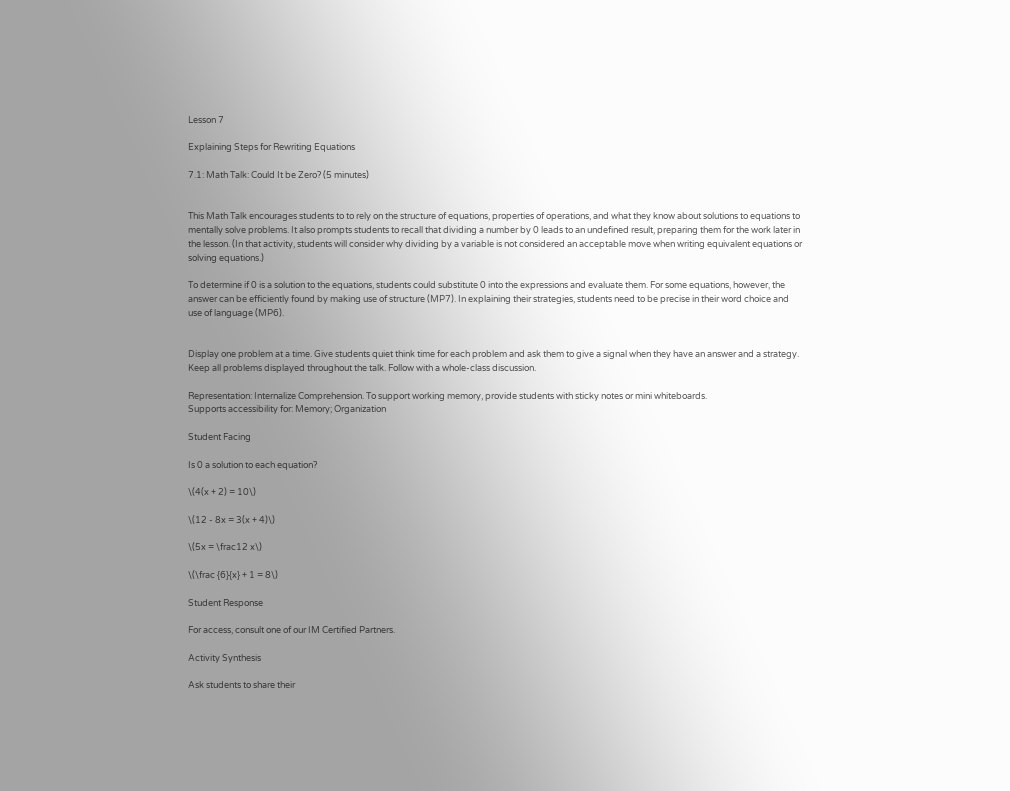Lesson 7

Explaining Steps for Rewriting Equations

7.1: Math Talk: Could It be Zero? (5 minutes)


This Math Talk encourages students to to rely on the structure of equations, properties of operations, and what they know about solutions to equations to mentally solve problems. It also prompts students to recall that dividing a number by 0 leads to an undefined result, preparing them for the work later in the lesson. (In that activity, students will consider why dividing by a variable is not considered an acceptable move when writing equivalent equations or solving equations.)

To determine if 0 is a solution to the equations, students could substitute 0 into the expressions and evaluate them. For some equations, however, the answer can be efficiently found by making use of structure (MP7). In explaining their strategies, students need to be precise in their word choice and use of language (MP6).


Display one problem at a time. Give students quiet think time for each problem and ask them to give a signal when they have an answer and a strategy. Keep all problems displayed throughout the talk. Follow with a whole-class discussion.

Representation: Internalize Comprehension. To support working memory, provide students with sticky notes or mini whiteboards.
Supports accessibility for: Memory; Organization

Student Facing

Is 0 a solution to each equation?

\(4(x + 2) = 10\)

\(12 - 8x = 3(x + 4)\)

\(5x = \frac12 x\)

\(\frac {6}{x} + 1 = 8\)

Student Response

For access, consult one of our IM Certified Partners.

Activity Synthesis

Ask students to share their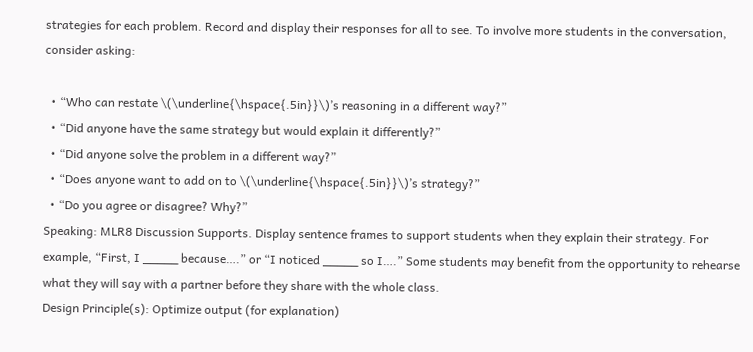strategies for each problem. Record and display their responses for all to see. To involve more students in the conversation, consider asking:

  • “Who can restate \(\underline{\hspace{.5in}}\)’s reasoning in a different way?”
  • “Did anyone have the same strategy but would explain it differently?”
  • “Did anyone solve the problem in a different way?”
  • “Does anyone want to add on to \(\underline{\hspace{.5in}}\)’s strategy?”
  • “Do you agree or disagree? Why?”
Speaking: MLR8 Discussion Supports. Display sentence frames to support students when they explain their strategy. For example, “First, I _____ because….” or “I noticed _____ so I….” Some students may benefit from the opportunity to rehearse what they will say with a partner before they share with the whole class.
Design Principle(s): Optimize output (for explanation)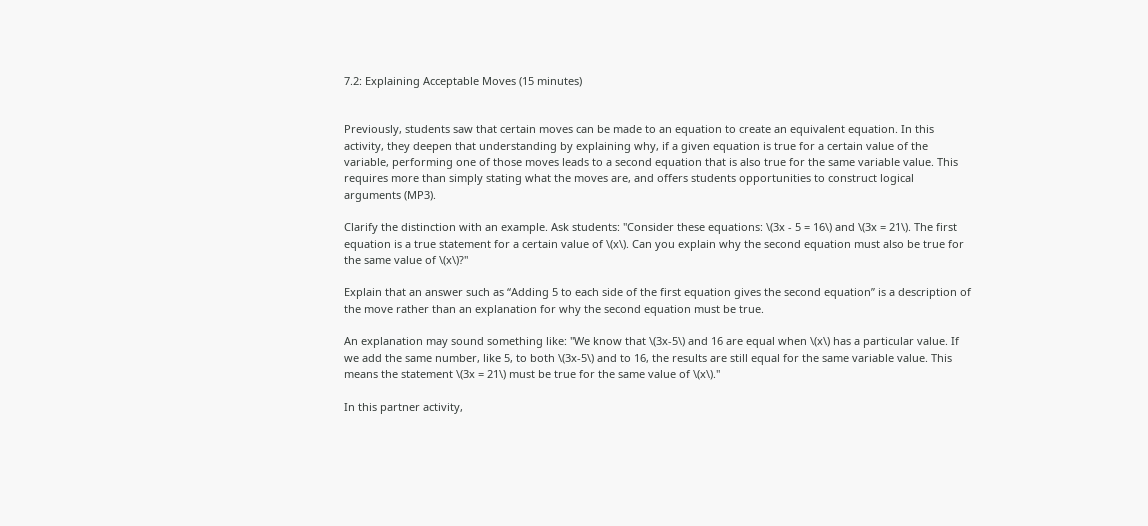7.2: Explaining Acceptable Moves (15 minutes)


Previously, students saw that certain moves can be made to an equation to create an equivalent equation. In this activity, they deepen that understanding by explaining why, if a given equation is true for a certain value of the variable, performing one of those moves leads to a second equation that is also true for the same variable value. This requires more than simply stating what the moves are, and offers students opportunities to construct logical arguments (MP3).

Clarify the distinction with an example. Ask students: "Consider these equations: \(3x - 5 = 16\) and \(3x = 21\). The first equation is a true statement for a certain value of \(x\). Can you explain why the second equation must also be true for the same value of \(x\)?"

Explain that an answer such as “Adding 5 to each side of the first equation gives the second equation” is a description of the move rather than an explanation for why the second equation must be true.

An explanation may sound something like: "We know that \(3x-5\) and 16 are equal when \(x\) has a particular value. If we add the same number, like 5, to both \(3x-5\) and to 16, the results are still equal for the same variable value. This means the statement \(3x = 21\) must be true for the same value of \(x\)."

In this partner activity,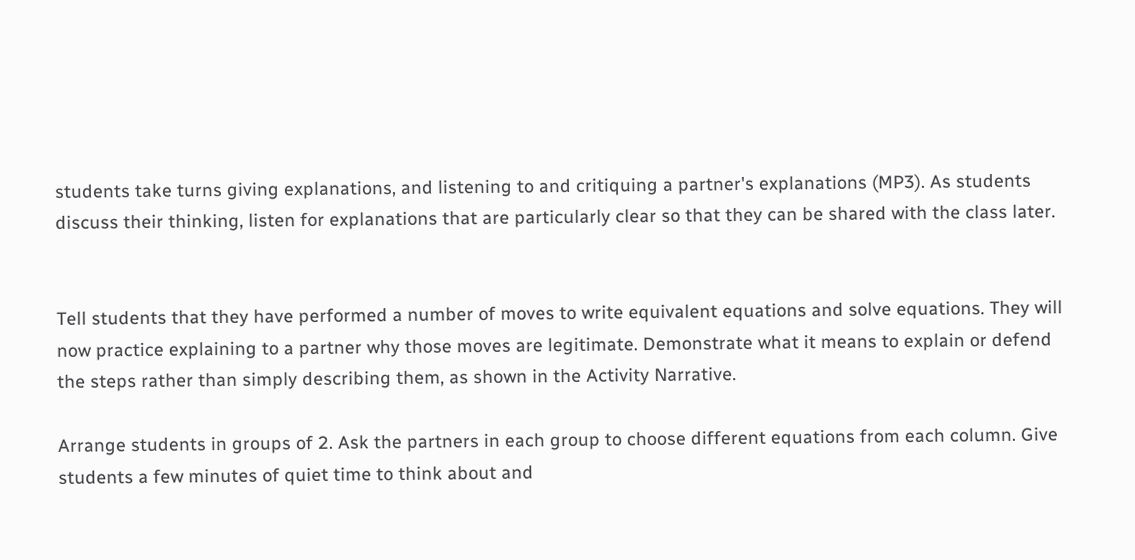students take turns giving explanations, and listening to and critiquing a partner's explanations (MP3). As students discuss their thinking, listen for explanations that are particularly clear so that they can be shared with the class later.


Tell students that they have performed a number of moves to write equivalent equations and solve equations. They will now practice explaining to a partner why those moves are legitimate. Demonstrate what it means to explain or defend the steps rather than simply describing them, as shown in the Activity Narrative.

Arrange students in groups of 2. Ask the partners in each group to choose different equations from each column. Give students a few minutes of quiet time to think about and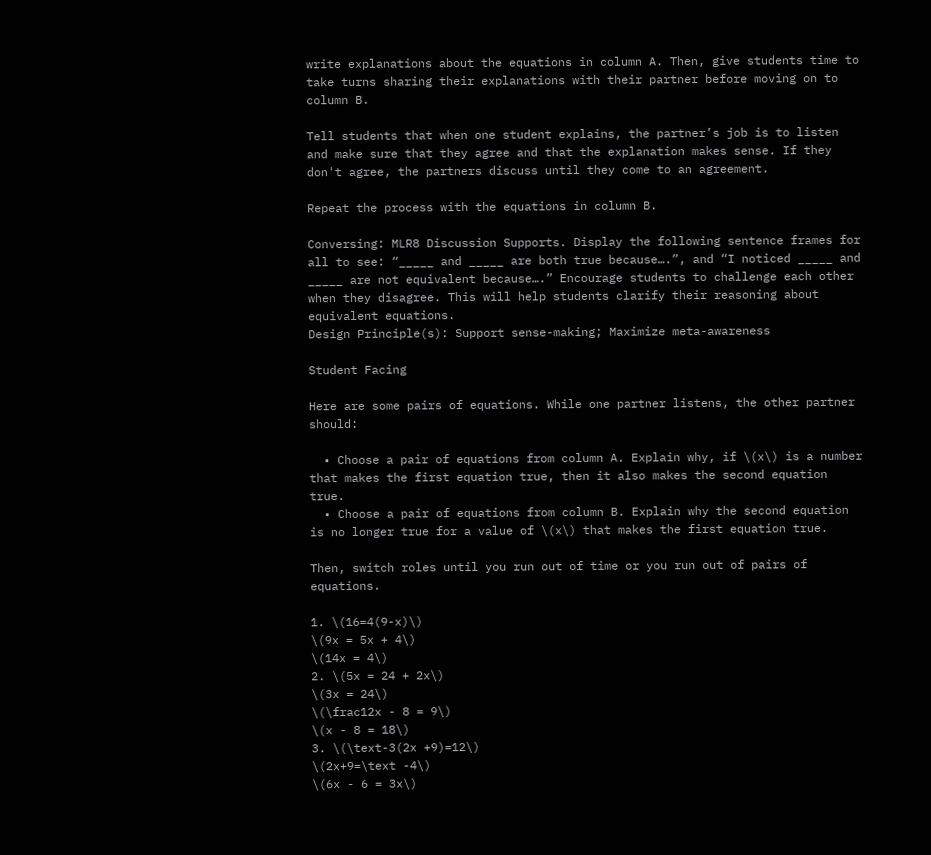write explanations about the equations in column A. Then, give students time to take turns sharing their explanations with their partner before moving on to column B.

Tell students that when one student explains, the partner’s job is to listen and make sure that they agree and that the explanation makes sense. If they don't agree, the partners discuss until they come to an agreement.

Repeat the process with the equations in column B.

Conversing: MLR8 Discussion Supports. Display the following sentence frames for all to see: “_____ and _____ are both true because….”, and “I noticed _____ and _____ are not equivalent because….” Encourage students to challenge each other when they disagree. This will help students clarify their reasoning about equivalent equations.
Design Principle(s): Support sense-making; Maximize meta-awareness

Student Facing

Here are some pairs of equations. While one partner listens, the other partner should:

  • Choose a pair of equations from column A. Explain why, if \(x\) is a number that makes the first equation true, then it also makes the second equation true.
  • Choose a pair of equations from column B. Explain why the second equation is no longer true for a value of \(x\) that makes the first equation true.

Then, switch roles until you run out of time or you run out of pairs of equations.

1. \(16=4(9-x)\)
\(9x = 5x + 4\)
\(14x = 4\)
2. \(5x = 24 + 2x\)
\(3x = 24\)
\(\frac12x - 8 = 9\)
\(x - 8 = 18\)
3. \(\text-3(2x +9)=12\)
\(2x+9=\text -4\)
\(6x - 6 = 3x\)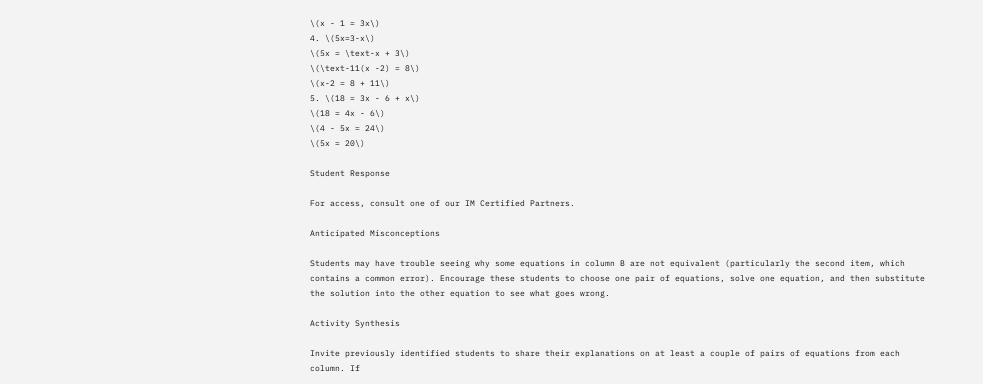\(x - 1 = 3x\)
4. \(5x=3-x\)
\(5x = \text-x + 3\)
\(\text-11(x -2) = 8\)
\(x-2 = 8 + 11\)
5. \(18 = 3x - 6 + x\)
\(18 = 4x - 6\)
\(4 - 5x = 24\)
\(5x = 20\)

Student Response

For access, consult one of our IM Certified Partners.

Anticipated Misconceptions

Students may have trouble seeing why some equations in column B are not equivalent (particularly the second item, which contains a common error). Encourage these students to choose one pair of equations, solve one equation, and then substitute the solution into the other equation to see what goes wrong.

Activity Synthesis

Invite previously identified students to share their explanations on at least a couple of pairs of equations from each column. If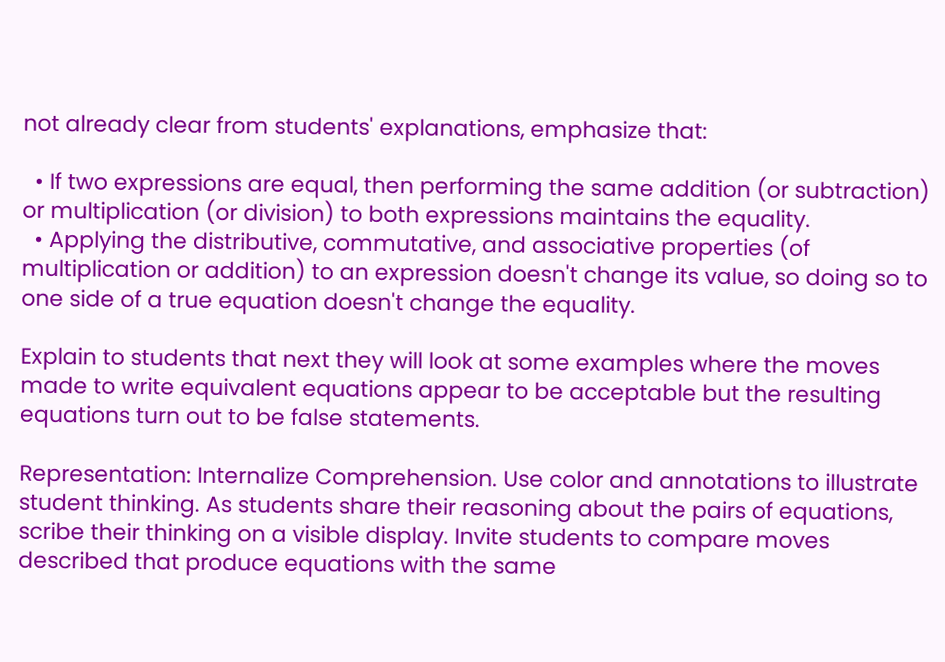not already clear from students' explanations, emphasize that:

  • If two expressions are equal, then performing the same addition (or subtraction) or multiplication (or division) to both expressions maintains the equality.
  • Applying the distributive, commutative, and associative properties (of multiplication or addition) to an expression doesn't change its value, so doing so to one side of a true equation doesn't change the equality.

Explain to students that next they will look at some examples where the moves made to write equivalent equations appear to be acceptable but the resulting equations turn out to be false statements.

Representation: Internalize Comprehension. Use color and annotations to illustrate student thinking. As students share their reasoning about the pairs of equations, scribe their thinking on a visible display. Invite students to compare moves described that produce equations with the same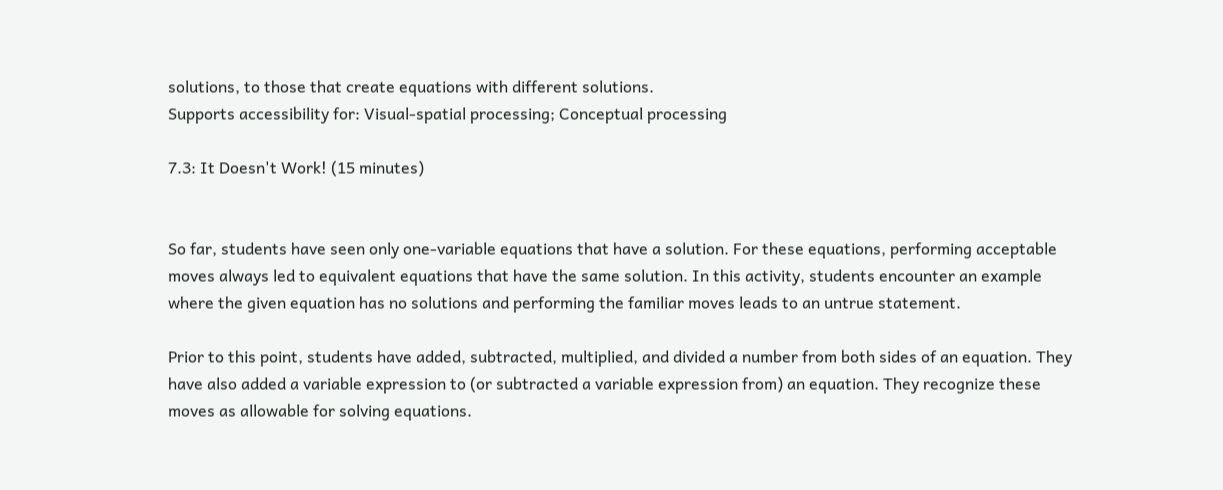solutions, to those that create equations with different solutions.
Supports accessibility for: Visual-spatial processing; Conceptual processing

7.3: It Doesn't Work! (15 minutes)


So far, students have seen only one-variable equations that have a solution. For these equations, performing acceptable moves always led to equivalent equations that have the same solution. In this activity, students encounter an example where the given equation has no solutions and performing the familiar moves leads to an untrue statement.

Prior to this point, students have added, subtracted, multiplied, and divided a number from both sides of an equation. They have also added a variable expression to (or subtracted a variable expression from) an equation. They recognize these moves as allowable for solving equations.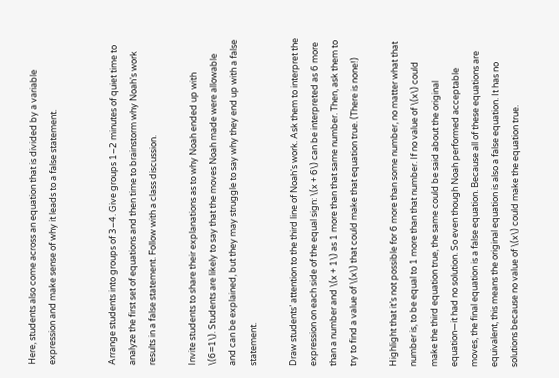Here, students also come across an equation that is divided by a variable expression and make sense of why it leads to a false statement.


Arrange students into groups of 3–4. Give groups 1–2 minutes of quiet time to analyze the first set of equations and then time to brainstorm why Noah's work results in a false statement. Follow with a class discussion.

Invite students to share their explanations as to why Noah ended up with \(6=1\). Students are likely to say that the moves Noah made were allowable and can be explained, but they may struggle to say why they end up with a false statement.

Draw students’ attention to the third line of Noah's work. Ask them to interpret the expression on each side of the equal sign: \(x + 6\) can be interpreted as 6 more than a number and \(x + 1\) as 1 more than that same number. Then, ask them to try to find a value of \(x\) that could make that equation true. (There is none!)

Highlight that it’s not possible for 6 more than some number, no matter what that number is, to be equal to 1 more than that number. If no value of \(x\) could make the third equation true, the same could be said about the original equation—it had no solution. So even though Noah performed acceptable moves, the final equation is a false equation. Because all of these equations are equivalent, this means the original equation is also a false equation. It has no solutions because no value of \(x\) could make the equation true.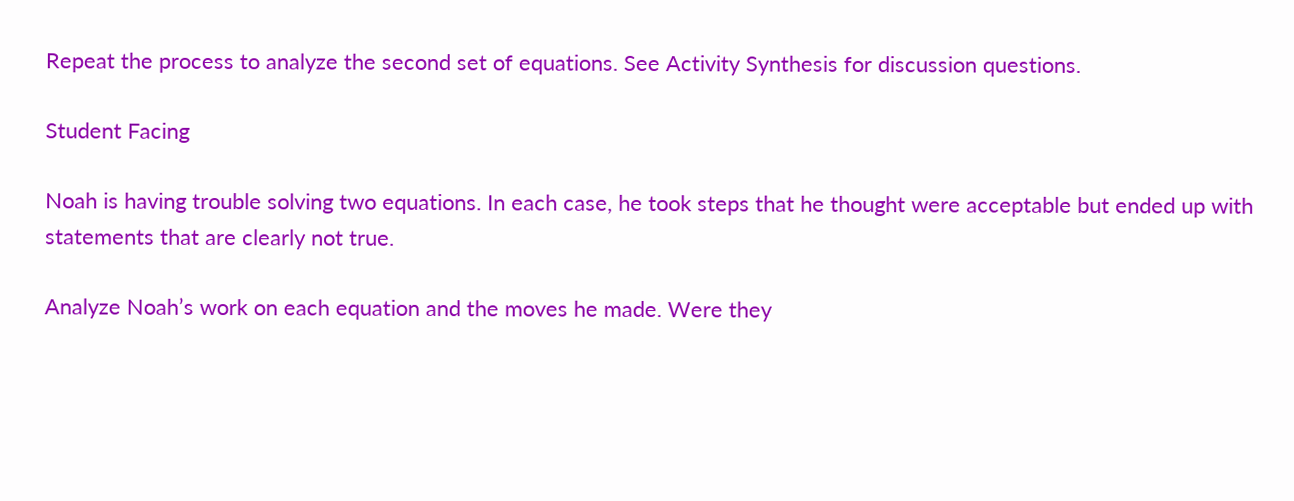Repeat the process to analyze the second set of equations. See Activity Synthesis for discussion questions.

Student Facing

Noah is having trouble solving two equations. In each case, he took steps that he thought were acceptable but ended up with statements that are clearly not true.

Analyze Noah’s work on each equation and the moves he made. Were they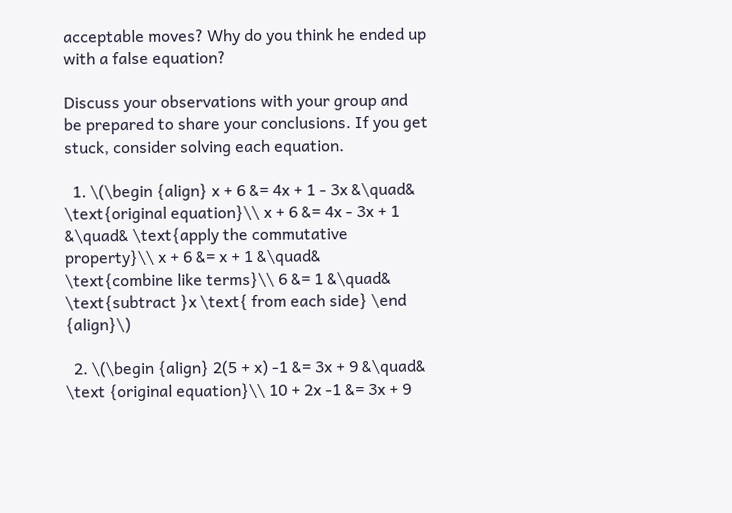acceptable moves? Why do you think he ended up with a false equation?

Discuss your observations with your group and be prepared to share your conclusions. If you get stuck, consider solving each equation.

  1. \(\begin {align} x + 6 &= 4x + 1 - 3x &\quad& \text{original equation}\\ x + 6 &= 4x - 3x + 1 &\quad& \text{apply the commutative property}\\ x + 6 &= x + 1 &\quad& \text{combine like terms}\\ 6 &= 1 &\quad& \text{subtract }x \text{ from each side} \end {align}\)

  2. \(\begin {align} 2(5 + x) -1 &= 3x + 9 &\quad& \text {original equation}\\ 10 + 2x -1 &= 3x + 9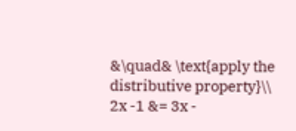&\quad& \text{apply the distributive property}\\ 2x -1 &= 3x -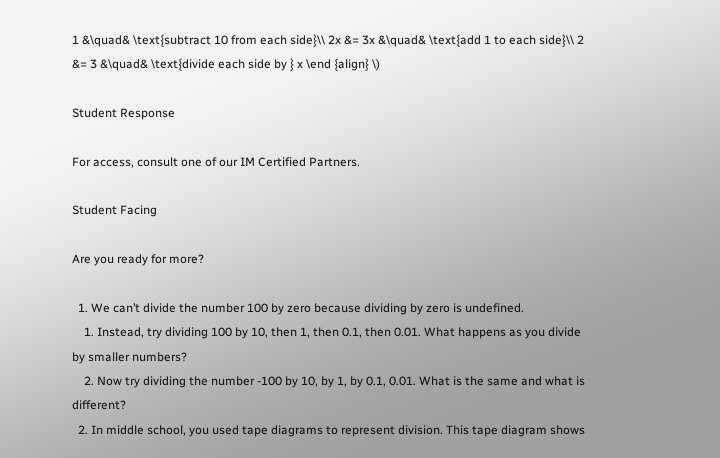1 &\quad& \text{subtract 10 from each side}\\ 2x &= 3x &\quad& \text{add 1 to each side}\\ 2 &= 3 &\quad& \text{divide each side by } x \end {align} \)

Student Response

For access, consult one of our IM Certified Partners.

Student Facing

Are you ready for more?

  1. We can’t divide the number 100 by zero because dividing by zero is undefined.
    1. Instead, try dividing 100 by 10, then 1, then 0.1, then 0.01. What happens as you divide by smaller numbers?
    2. Now try dividing the number -100 by 10, by 1, by 0.1, 0.01. What is the same and what is different?
  2. In middle school, you used tape diagrams to represent division. This tape diagram shows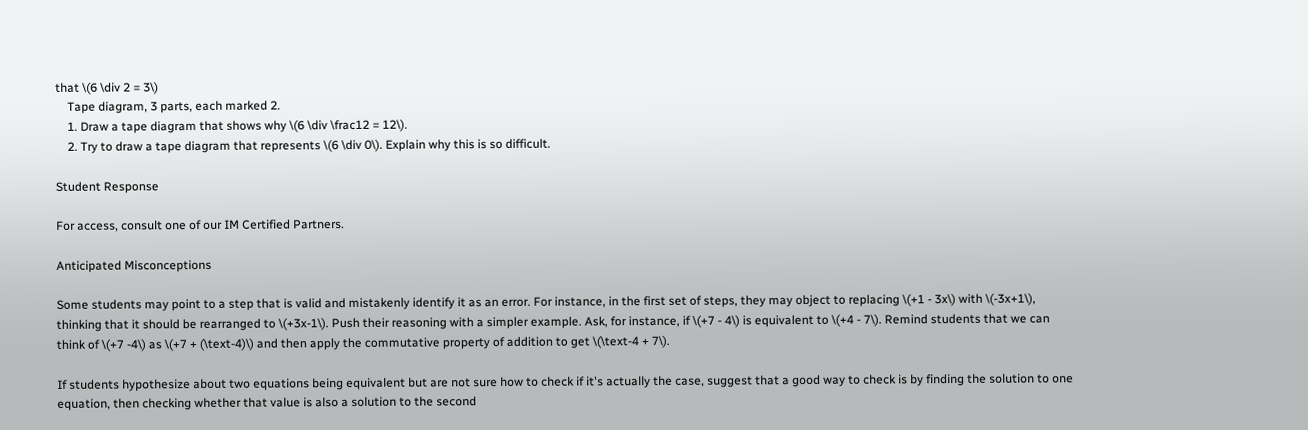that \(6 \div 2 = 3\)
    Tape diagram, 3 parts, each marked 2.
    1. Draw a tape diagram that shows why \(6 \div \frac12 = 12\).
    2. Try to draw a tape diagram that represents \(6 \div 0\). Explain why this is so difficult.

Student Response

For access, consult one of our IM Certified Partners.

Anticipated Misconceptions

Some students may point to a step that is valid and mistakenly identify it as an error. For instance, in the first set of steps, they may object to replacing \(+1 - 3x\) with \(-3x+1\), thinking that it should be rearranged to \(+3x-1\). Push their reasoning with a simpler example. Ask, for instance, if \(+7 - 4\) is equivalent to \(+4 - 7\). Remind students that we can think of \(+7 -4\) as \(+7 + (\text-4)\) and then apply the commutative property of addition to get \(\text-4 + 7\).

If students hypothesize about two equations being equivalent but are not sure how to check if it's actually the case, suggest that a good way to check is by finding the solution to one equation, then checking whether that value is also a solution to the second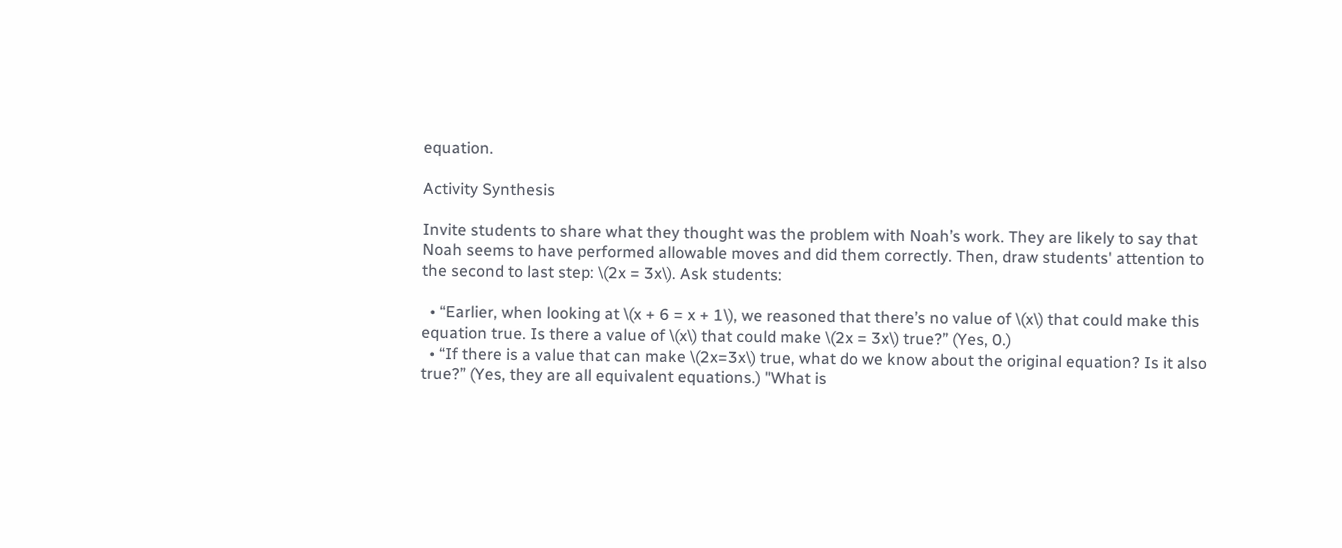equation.

Activity Synthesis

Invite students to share what they thought was the problem with Noah’s work. They are likely to say that Noah seems to have performed allowable moves and did them correctly. Then, draw students' attention to the second to last step: \(2x = 3x\). Ask students:

  • “Earlier, when looking at \(x + 6 = x + 1\), we reasoned that there’s no value of \(x\) that could make this equation true. Is there a value of \(x\) that could make \(2x = 3x\) true?” (Yes, 0.)
  • “If there is a value that can make \(2x=3x\) true, what do we know about the original equation? Is it also true?” (Yes, they are all equivalent equations.) "What is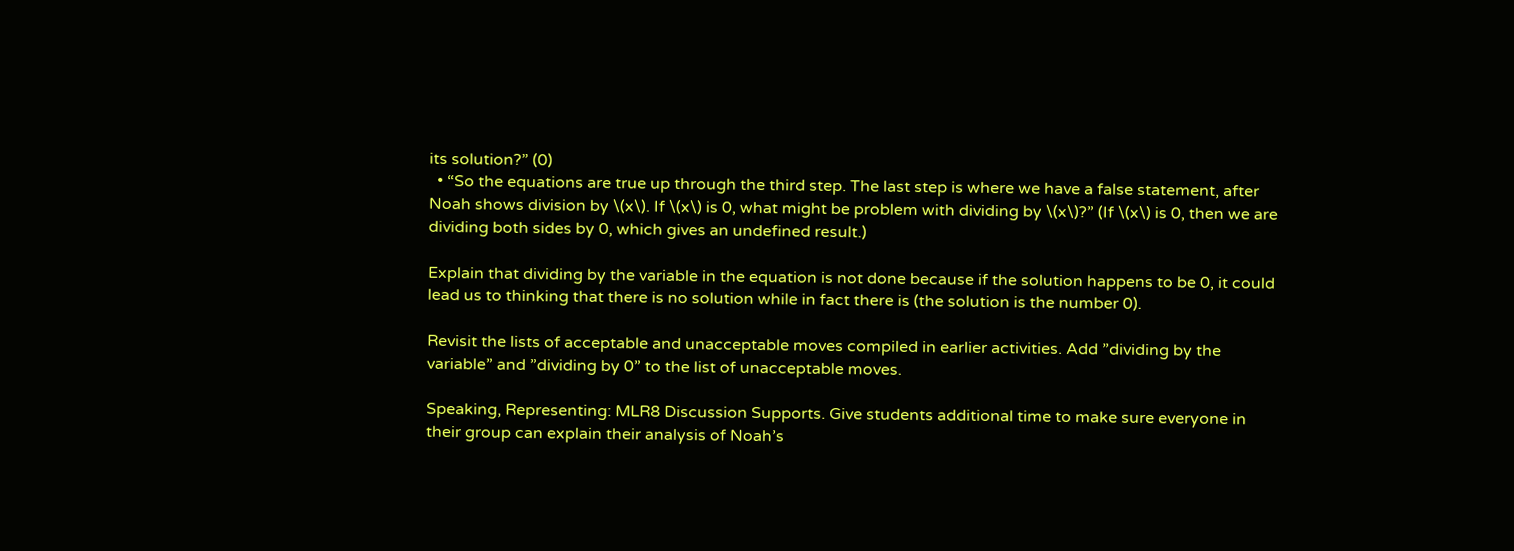its solution?” (0)
  • “So the equations are true up through the third step. The last step is where we have a false statement, after Noah shows division by \(x\). If \(x\) is 0, what might be problem with dividing by \(x\)?” (If \(x\) is 0, then we are dividing both sides by 0, which gives an undefined result.)

Explain that dividing by the variable in the equation is not done because if the solution happens to be 0, it could lead us to thinking that there is no solution while in fact there is (the solution is the number 0).

Revisit the lists of acceptable and unacceptable moves compiled in earlier activities. Add ”dividing by the variable” and ”dividing by 0” to the list of unacceptable moves.

Speaking, Representing: MLR8 Discussion Supports. Give students additional time to make sure everyone in their group can explain their analysis of Noah’s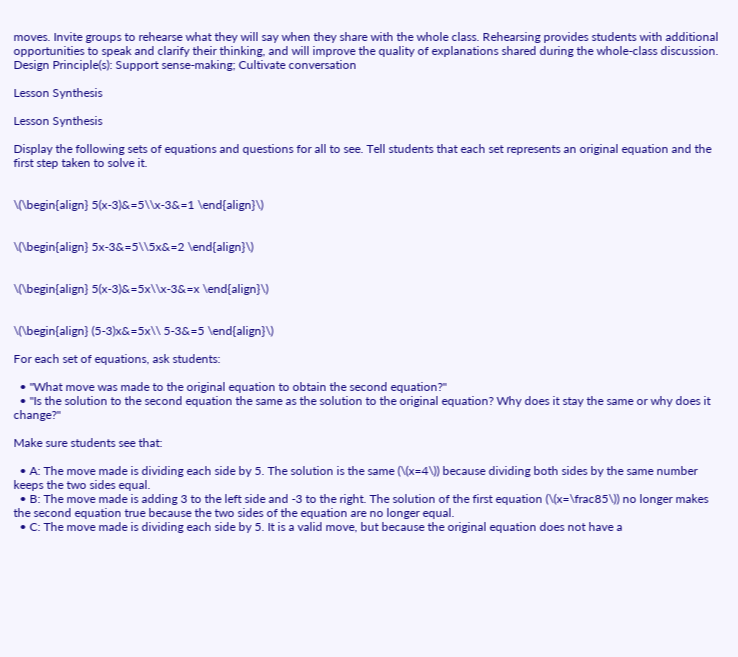moves. Invite groups to rehearse what they will say when they share with the whole class. Rehearsing provides students with additional opportunities to speak and clarify their thinking, and will improve the quality of explanations shared during the whole-class discussion.
Design Principle(s): Support sense-making; Cultivate conversation

Lesson Synthesis

Lesson Synthesis

Display the following sets of equations and questions for all to see. Tell students that each set represents an original equation and the first step taken to solve it.


\(\begin{align} 5(x-3)&=5\\x-3&=1 \end{align}\)


\(\begin{align} 5x-3&=5\\5x&=2 \end{align}\)


\(\begin{align} 5(x-3)&=5x\\x-3&=x \end{align}\)


\(\begin{align} (5-3)x&=5x\\ 5-3&=5 \end{align}\)

For each set of equations, ask students:

  • "What move was made to the original equation to obtain the second equation?"
  • "Is the solution to the second equation the same as the solution to the original equation? Why does it stay the same or why does it change?"

Make sure students see that:

  • A: The move made is dividing each side by 5. The solution is the same (\(x=4\)) because dividing both sides by the same number keeps the two sides equal.
  • B: The move made is adding 3 to the left side and -3 to the right. The solution of the first equation (\(x=\frac85\)) no longer makes the second equation true because the two sides of the equation are no longer equal.
  • C: The move made is dividing each side by 5. It is a valid move, but because the original equation does not have a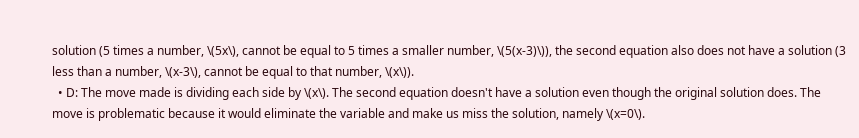solution (5 times a number, \(5x\), cannot be equal to 5 times a smaller number, \(5(x-3)\)), the second equation also does not have a solution (3 less than a number, \(x-3\), cannot be equal to that number, \(x\)).
  • D: The move made is dividing each side by \(x\). The second equation doesn't have a solution even though the original solution does. The move is problematic because it would eliminate the variable and make us miss the solution, namely \(x=0\).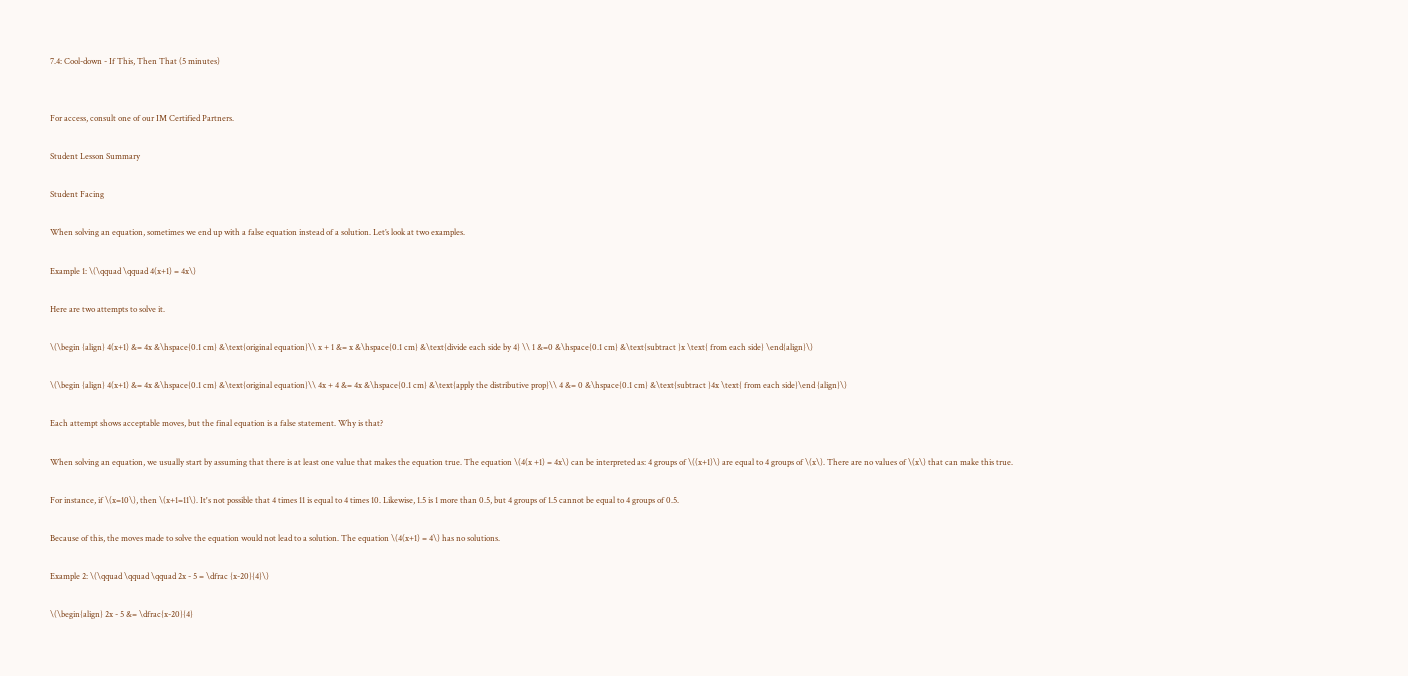7.4: Cool-down - If This, Then That (5 minutes)


For access, consult one of our IM Certified Partners.

Student Lesson Summary

Student Facing

When solving an equation, sometimes we end up with a false equation instead of a solution. Let’s look at two examples.

Example 1: \(\qquad \qquad 4(x+1) = 4x\)

Here are two attempts to solve it.

\(\begin {align} 4(x+1) &= 4x &\hspace{0.1 cm} &\text{original equation}\\ x + 1 &= x &\hspace{0.1 cm} &\text{divide each side by 4} \\ 1 &=0 &\hspace{0.1 cm} &\text{subtract }x \text{ from each side} \end{align}\)

\(\begin {align} 4(x+1) &= 4x &\hspace{0.1 cm} &\text{original equation}\\ 4x + 4 &= 4x &\hspace{0.1 cm} &\text{apply the distributive prop}\\ 4 &= 0 &\hspace{0.1 cm} &\text{subtract }4x \text{ from each side}\end {align}\)

Each attempt shows acceptable moves, but the final equation is a false statement. Why is that?

When solving an equation, we usually start by assuming that there is at least one value that makes the equation true. The equation \(4(x +1) = 4x\) can be interpreted as: 4 groups of \((x+1)\) are equal to 4 groups of \(x\). There are no values of \(x\) that can make this true.

For instance, if \(x=10\), then \(x+1=11\). It's not possible that 4 times 11 is equal to 4 times 10. Likewise, 1.5 is 1 more than 0.5, but 4 groups of 1.5 cannot be equal to 4 groups of 0.5.

Because of this, the moves made to solve the equation would not lead to a solution. The equation \(4(x+1) = 4\) has no solutions.

Example 2: \(\qquad \qquad \qquad 2x - 5 = \dfrac {x-20}{4}\)

\(\begin{align} 2x - 5 &= \dfrac{x-20}{4}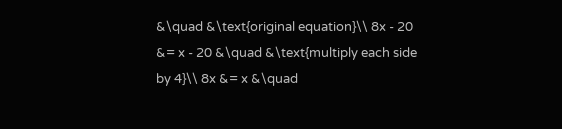&\quad &\text{original equation}\\ 8x - 20 &= x - 20 &\quad &\text{multiply each side by 4}\\ 8x &= x &\quad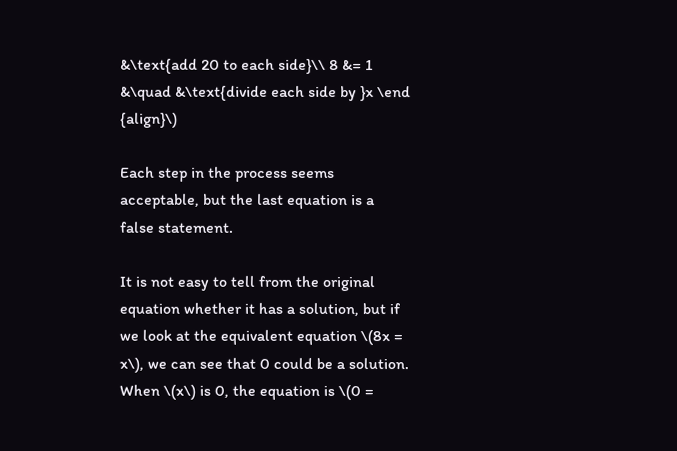&\text{add 20 to each side}\\ 8 &= 1 &\quad &\text{divide each side by }x \end {align}\)

Each step in the process seems acceptable, but the last equation is a false statement.

It is not easy to tell from the original equation whether it has a solution, but if we look at the equivalent equation \(8x = x\), we can see that 0 could be a solution. When \(x\) is 0, the equation is \(0 =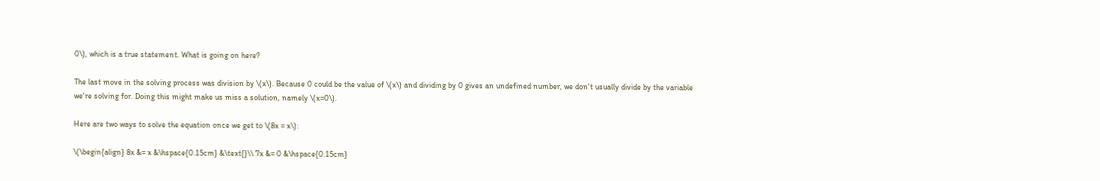0\), which is a true statement. What is going on here?

The last move in the solving process was division by \(x\). Because 0 could be the value of \(x\) and dividing by 0 gives an undefined number, we don't usually divide by the variable we're solving for. Doing this might make us miss a solution, namely \(x=0\).

Here are two ways to solve the equation once we get to \(8x = x\):

\(\begin{align} 8x &= x &\hspace{0.15cm} &\text{}\\ 7x &= 0 &\hspace{0.15cm}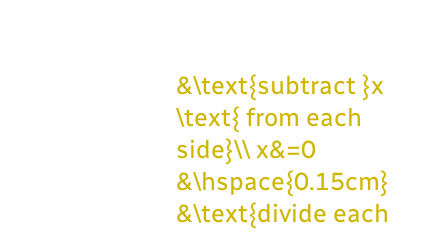&\text{subtract }x \text{ from each side}\\ x&=0 &\hspace{0.15cm} &\text{divide each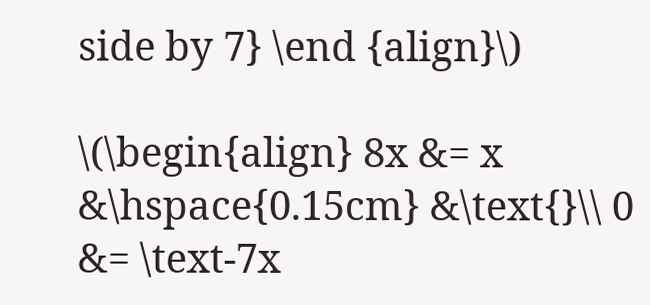side by 7} \end {align}\)

\(\begin{align} 8x &= x &\hspace{0.15cm} &\text{}\\ 0 &= \text-7x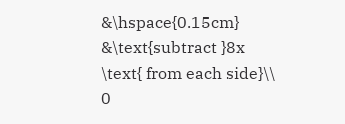&\hspace{0.15cm} &\text{subtract }8x \text{ from each side}\\ 0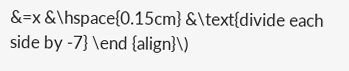&=x &\hspace{0.15cm} &\text{divide each side by -7} \end {align}\)